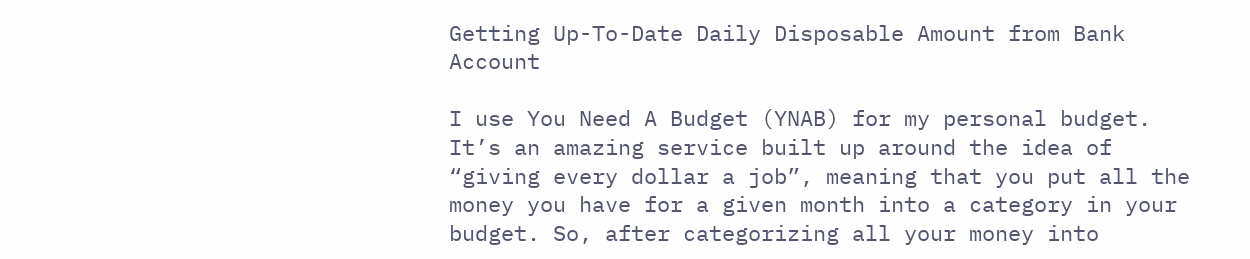Getting Up-To-Date Daily Disposable Amount from Bank Account

I use You Need A Budget (YNAB) for my personal budget. It’s an amazing service built up around the idea of “giving every dollar a job”, meaning that you put all the money you have for a given month into a category in your budget. So, after categorizing all your money into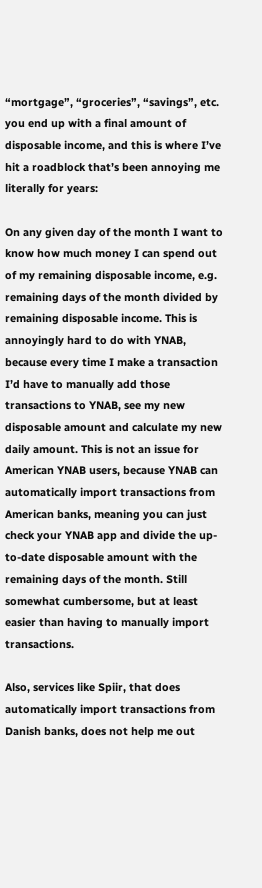“mortgage”, “groceries”, “savings”, etc. you end up with a final amount of disposable income, and this is where I’ve hit a roadblock that’s been annoying me literally for years:

On any given day of the month I want to know how much money I can spend out of my remaining disposable income, e.g. remaining days of the month divided by remaining disposable income. This is annoyingly hard to do with YNAB, because every time I make a transaction I’d have to manually add those transactions to YNAB, see my new disposable amount and calculate my new daily amount. This is not an issue for American YNAB users, because YNAB can automatically import transactions from American banks, meaning you can just check your YNAB app and divide the up-to-date disposable amount with the remaining days of the month. Still somewhat cumbersome, but at least easier than having to manually import transactions.

Also, services like Spiir, that does automatically import transactions from Danish banks, does not help me out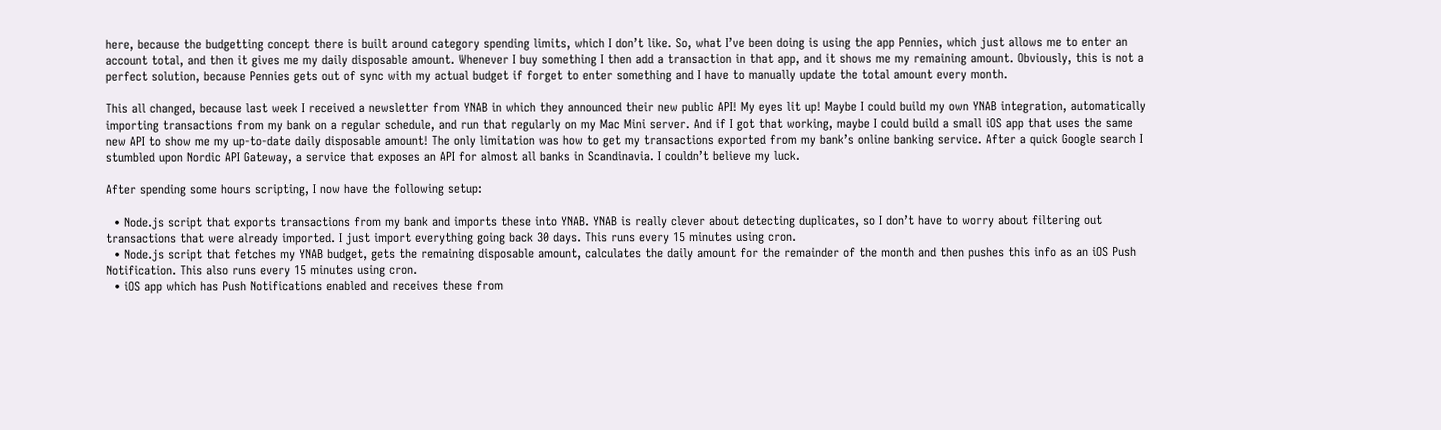here, because the budgetting concept there is built around category spending limits, which I don’t like. So, what I’ve been doing is using the app Pennies, which just allows me to enter an account total, and then it gives me my daily disposable amount. Whenever I buy something I then add a transaction in that app, and it shows me my remaining amount. Obviously, this is not a perfect solution, because Pennies gets out of sync with my actual budget if forget to enter something and I have to manually update the total amount every month.

This all changed, because last week I received a newsletter from YNAB in which they announced their new public API! My eyes lit up! Maybe I could build my own YNAB integration, automatically importing transactions from my bank on a regular schedule, and run that regularly on my Mac Mini server. And if I got that working, maybe I could build a small iOS app that uses the same new API to show me my up-to-date daily disposable amount! The only limitation was how to get my transactions exported from my bank’s online banking service. After a quick Google search I stumbled upon Nordic API Gateway, a service that exposes an API for almost all banks in Scandinavia. I couldn’t believe my luck.

After spending some hours scripting, I now have the following setup:

  • Node.js script that exports transactions from my bank and imports these into YNAB. YNAB is really clever about detecting duplicates, so I don’t have to worry about filtering out transactions that were already imported. I just import everything going back 30 days. This runs every 15 minutes using cron.
  • Node.js script that fetches my YNAB budget, gets the remaining disposable amount, calculates the daily amount for the remainder of the month and then pushes this info as an iOS Push Notification. This also runs every 15 minutes using cron.
  • iOS app which has Push Notifications enabled and receives these from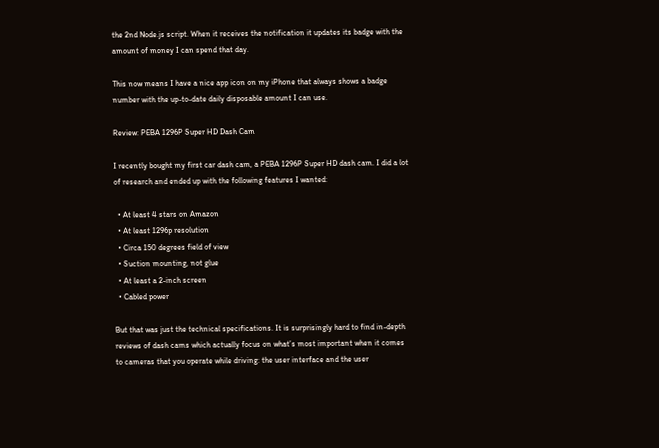the 2nd Node.js script. When it receives the notification it updates its badge with the amount of money I can spend that day.

This now means I have a nice app icon on my iPhone that always shows a badge number with the up-to-date daily disposable amount I can use.

Review: PEBA 1296P Super HD Dash Cam

I recently bought my first car dash cam, a PEBA 1296P Super HD dash cam. I did a lot of research and ended up with the following features I wanted:

  • At least 4 stars on Amazon
  • At least 1296p resolution
  • Circa 150 degrees field of view
  • Suction mounting, not glue
  • At least a 2-inch screen
  • Cabled power

But that was just the technical specifications. It is surprisingly hard to find in-depth reviews of dash cams which actually focus on what’s most important when it comes to cameras that you operate while driving: the user interface and the user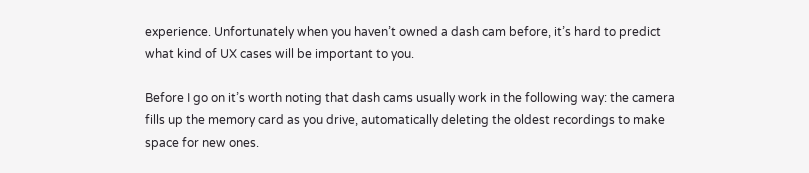experience. Unfortunately when you haven’t owned a dash cam before, it’s hard to predict what kind of UX cases will be important to you.

Before I go on it’s worth noting that dash cams usually work in the following way: the camera fills up the memory card as you drive, automatically deleting the oldest recordings to make space for new ones.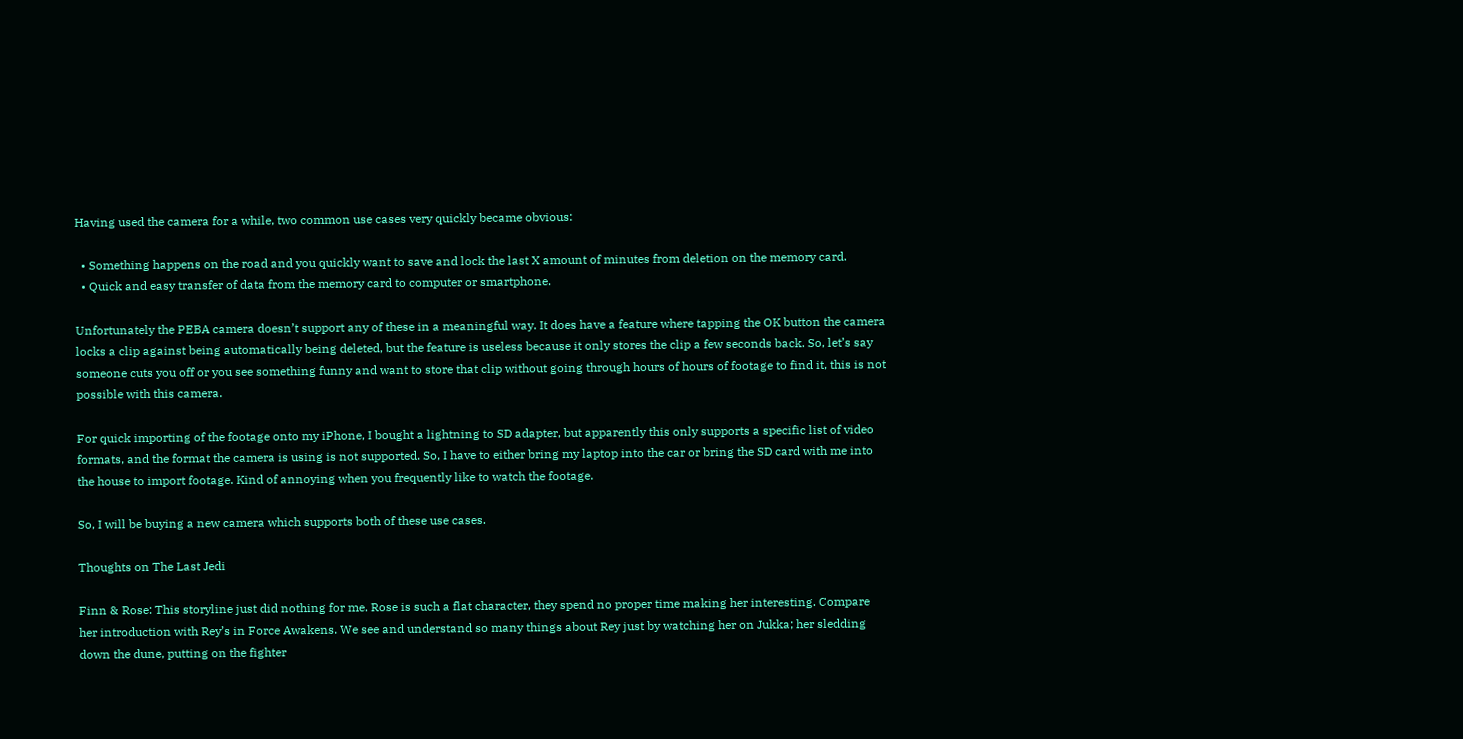Having used the camera for a while, two common use cases very quickly became obvious:

  • Something happens on the road and you quickly want to save and lock the last X amount of minutes from deletion on the memory card.
  • Quick and easy transfer of data from the memory card to computer or smartphone.

Unfortunately the PEBA camera doesn’t support any of these in a meaningful way. It does have a feature where tapping the OK button the camera locks a clip against being automatically being deleted, but the feature is useless because it only stores the clip a few seconds back. So, let’s say someone cuts you off or you see something funny and want to store that clip without going through hours of hours of footage to find it, this is not possible with this camera.

For quick importing of the footage onto my iPhone, I bought a lightning to SD adapter, but apparently this only supports a specific list of video formats, and the format the camera is using is not supported. So, I have to either bring my laptop into the car or bring the SD card with me into the house to import footage. Kind of annoying when you frequently like to watch the footage.

So, I will be buying a new camera which supports both of these use cases.

Thoughts on The Last Jedi

Finn & Rose: This storyline just did nothing for me. Rose is such a flat character, they spend no proper time making her interesting. Compare her introduction with Rey’s in Force Awakens. We see and understand so many things about Rey just by watching her on Jukka; her sledding down the dune, putting on the fighter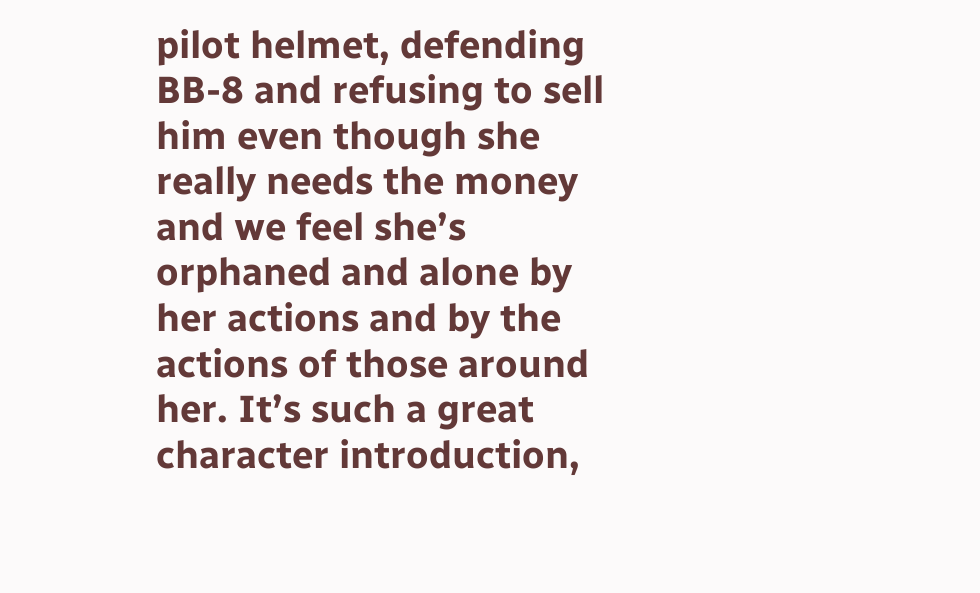pilot helmet, defending BB-8 and refusing to sell him even though she really needs the money and we feel she’s orphaned and alone by her actions and by the actions of those around her. It’s such a great character introduction,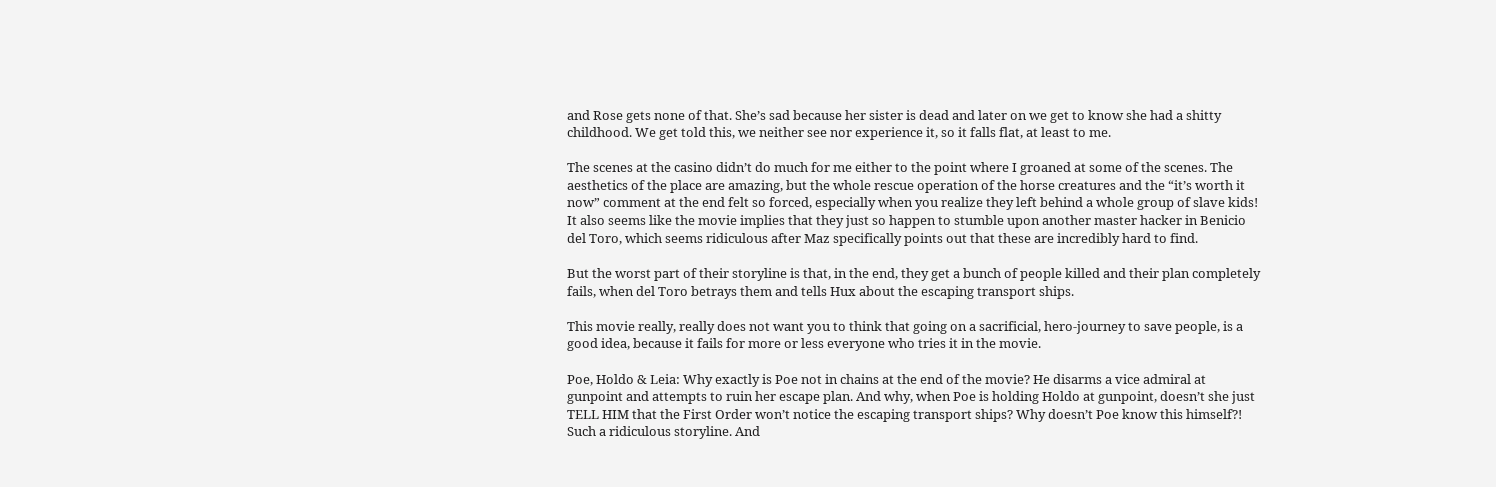and Rose gets none of that. She’s sad because her sister is dead and later on we get to know she had a shitty childhood. We get told this, we neither see nor experience it, so it falls flat, at least to me.

The scenes at the casino didn’t do much for me either to the point where I groaned at some of the scenes. The aesthetics of the place are amazing, but the whole rescue operation of the horse creatures and the “it’s worth it now” comment at the end felt so forced, especially when you realize they left behind a whole group of slave kids! It also seems like the movie implies that they just so happen to stumble upon another master hacker in Benicio del Toro, which seems ridiculous after Maz specifically points out that these are incredibly hard to find.

But the worst part of their storyline is that, in the end, they get a bunch of people killed and their plan completely fails, when del Toro betrays them and tells Hux about the escaping transport ships.

This movie really, really does not want you to think that going on a sacrificial, hero-journey to save people, is a good idea, because it fails for more or less everyone who tries it in the movie.

Poe, Holdo & Leia: Why exactly is Poe not in chains at the end of the movie? He disarms a vice admiral at gunpoint and attempts to ruin her escape plan. And why, when Poe is holding Holdo at gunpoint, doesn’t she just TELL HIM that the First Order won’t notice the escaping transport ships? Why doesn’t Poe know this himself?! Such a ridiculous storyline. And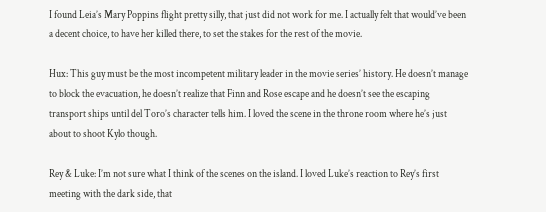I found Leia’s Mary Poppins flight pretty silly, that just did not work for me. I actually felt that would’ve been a decent choice, to have her killed there, to set the stakes for the rest of the movie.

Hux: This guy must be the most incompetent military leader in the movie series’ history. He doesn’t manage to block the evacuation, he doesn’t realize that Finn and Rose escape and he doesn’t see the escaping transport ships until del Toro’s character tells him. I loved the scene in the throne room where he’s just about to shoot Kylo though.

Rey & Luke: I’m not sure what I think of the scenes on the island. I loved Luke’s reaction to Rey’s first meeting with the dark side, that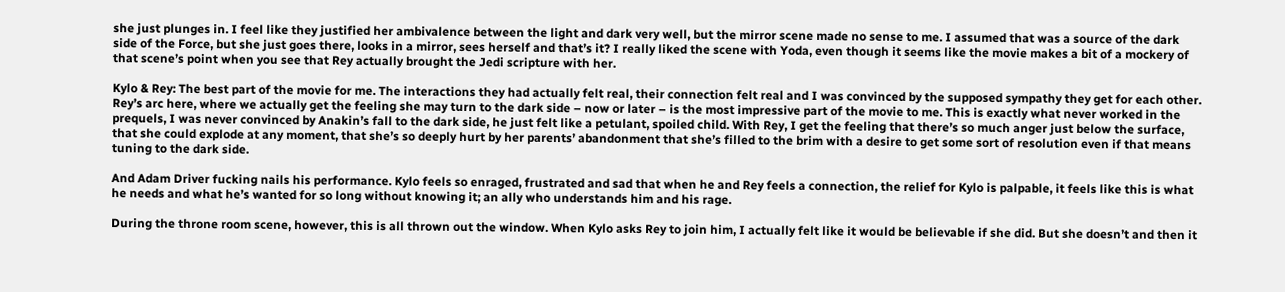she just plunges in. I feel like they justified her ambivalence between the light and dark very well, but the mirror scene made no sense to me. I assumed that was a source of the dark side of the Force, but she just goes there, looks in a mirror, sees herself and that’s it? I really liked the scene with Yoda, even though it seems like the movie makes a bit of a mockery of that scene’s point when you see that Rey actually brought the Jedi scripture with her.

Kylo & Rey: The best part of the movie for me. The interactions they had actually felt real, their connection felt real and I was convinced by the supposed sympathy they get for each other. Rey’s arc here, where we actually get the feeling she may turn to the dark side – now or later – is the most impressive part of the movie to me. This is exactly what never worked in the prequels, I was never convinced by Anakin’s fall to the dark side, he just felt like a petulant, spoiled child. With Rey, I get the feeling that there’s so much anger just below the surface, that she could explode at any moment, that she’s so deeply hurt by her parents’ abandonment that she’s filled to the brim with a desire to get some sort of resolution even if that means tuning to the dark side.

And Adam Driver fucking nails his performance. Kylo feels so enraged, frustrated and sad that when he and Rey feels a connection, the relief for Kylo is palpable, it feels like this is what he needs and what he’s wanted for so long without knowing it; an ally who understands him and his rage.

During the throne room scene, however, this is all thrown out the window. When Kylo asks Rey to join him, I actually felt like it would be believable if she did. But she doesn’t and then it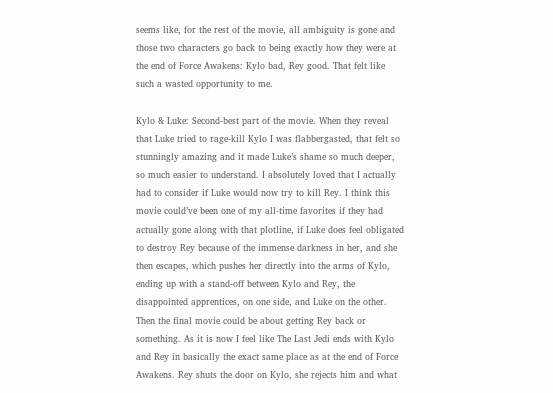seems like, for the rest of the movie, all ambiguity is gone and those two characters go back to being exactly how they were at the end of Force Awakens: Kylo bad, Rey good. That felt like such a wasted opportunity to me.

Kylo & Luke: Second-best part of the movie. When they reveal that Luke tried to rage-kill Kylo I was flabbergasted, that felt so stunningly amazing and it made Luke’s shame so much deeper, so much easier to understand. I absolutely loved that I actually had to consider if Luke would now try to kill Rey. I think this movie could’ve been one of my all-time favorites if they had actually gone along with that plotline, if Luke does feel obligated to destroy Rey because of the immense darkness in her, and she then escapes, which pushes her directly into the arms of Kylo, ending up with a stand-off between Kylo and Rey, the disappointed apprentices, on one side, and Luke on the other. Then the final movie could be about getting Rey back or something. As it is now I feel like The Last Jedi ends with Kylo and Rey in basically the exact same place as at the end of Force Awakens. Rey shuts the door on Kylo, she rejects him and what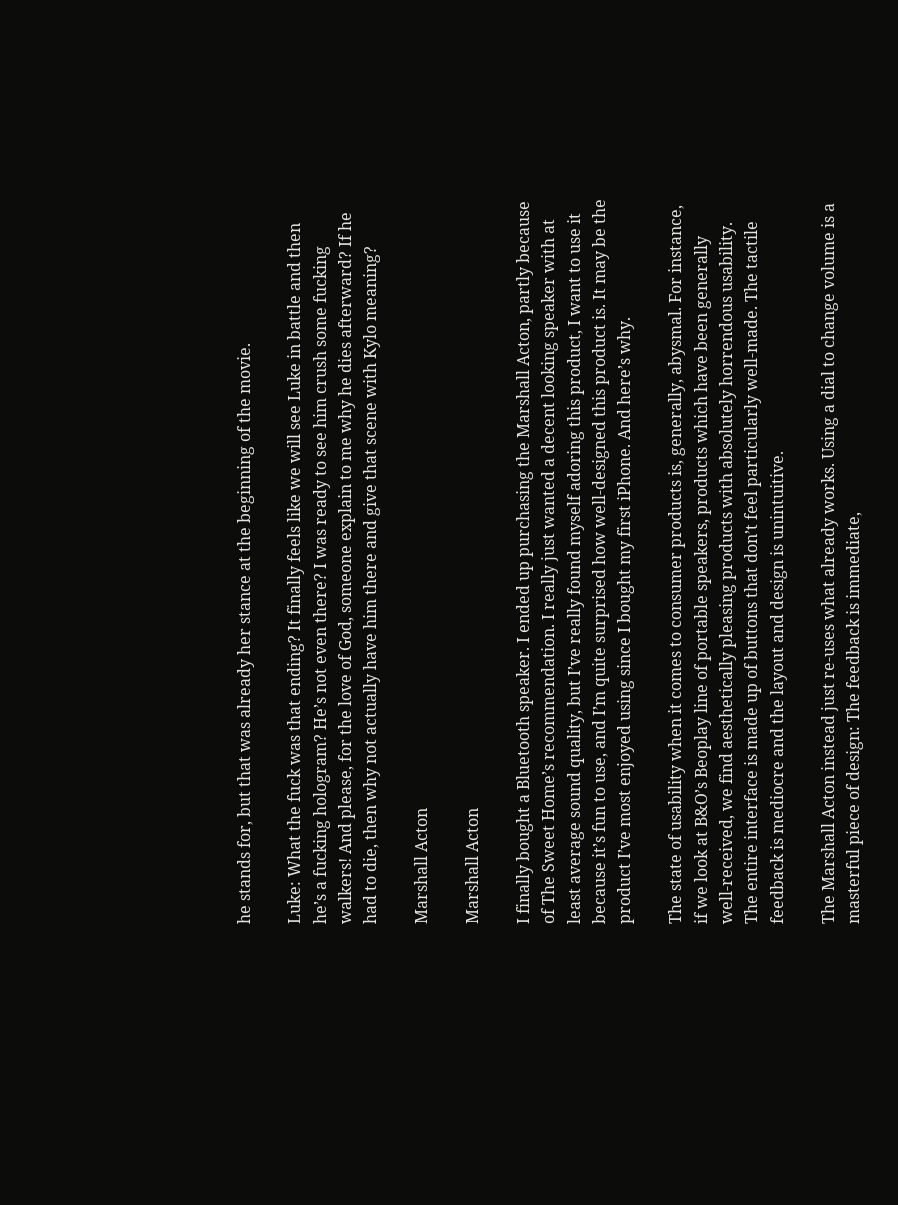he stands for, but that was already her stance at the beginning of the movie.

Luke: What the fuck was that ending? It finally feels like we will see Luke in battle and then he’s a fucking hologram? He’s not even there? I was ready to see him crush some fucking walkers! And please, for the love of God, someone explain to me why he dies afterward? If he had to die, then why not actually have him there and give that scene with Kylo meaning?

Marshall Acton

Marshall Acton

I finally bought a Bluetooth speaker. I ended up purchasing the Marshall Acton, partly because of The Sweet Home’s recommendation. I really just wanted a decent looking speaker with at least average sound quality, but I’ve really found myself adoring this product, I want to use it because it’s fun to use, and I’m quite surprised how well-designed this product is. It may be the product I’ve most enjoyed using since I bought my first iPhone. And here’s why.

The state of usability when it comes to consumer products is, generally, abysmal. For instance, if we look at B&O’s Beoplay line of portable speakers, products which have been generally well-received, we find aesthetically pleasing products with absolutely horrendous usability. The entire interface is made up of buttons that don’t feel particularly well-made. The tactile feedback is mediocre and the layout and design is unintuitive.

The Marshall Acton instead just re-uses what already works. Using a dial to change volume is a masterful piece of design: The feedback is immediate,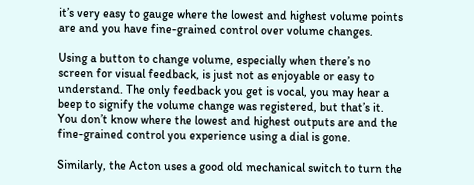it’s very easy to gauge where the lowest and highest volume points are and you have fine-grained control over volume changes.

Using a button to change volume, especially when there’s no screen for visual feedback, is just not as enjoyable or easy to understand. The only feedback you get is vocal, you may hear a beep to signify the volume change was registered, but that’s it. You don’t know where the lowest and highest outputs are and the fine-grained control you experience using a dial is gone.

Similarly, the Acton uses a good old mechanical switch to turn the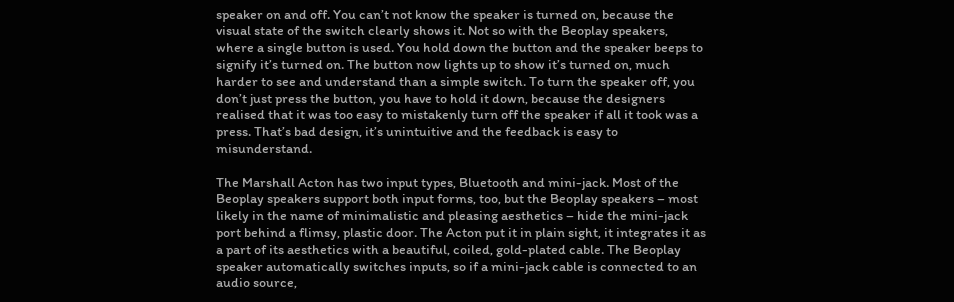speaker on and off. You can’t not know the speaker is turned on, because the visual state of the switch clearly shows it. Not so with the Beoplay speakers, where a single button is used. You hold down the button and the speaker beeps to signify it’s turned on. The button now lights up to show it’s turned on, much harder to see and understand than a simple switch. To turn the speaker off, you don’t just press the button, you have to hold it down, because the designers realised that it was too easy to mistakenly turn off the speaker if all it took was a press. That’s bad design, it’s unintuitive and the feedback is easy to misunderstand.

The Marshall Acton has two input types, Bluetooth and mini-jack. Most of the Beoplay speakers support both input forms, too, but the Beoplay speakers – most likely in the name of minimalistic and pleasing aesthetics – hide the mini-jack port behind a flimsy, plastic door. The Acton put it in plain sight, it integrates it as a part of its aesthetics with a beautiful, coiled, gold-plated cable. The Beoplay speaker automatically switches inputs, so if a mini-jack cable is connected to an audio source,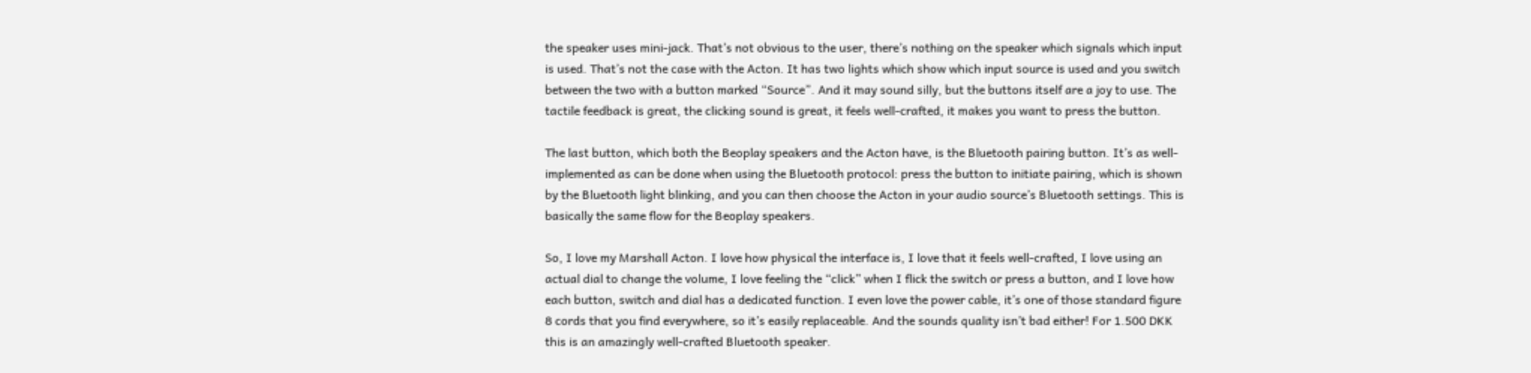the speaker uses mini-jack. That’s not obvious to the user, there’s nothing on the speaker which signals which input is used. That’s not the case with the Acton. It has two lights which show which input source is used and you switch between the two with a button marked “Source”. And it may sound silly, but the buttons itself are a joy to use. The tactile feedback is great, the clicking sound is great, it feels well-crafted, it makes you want to press the button.

The last button, which both the Beoplay speakers and the Acton have, is the Bluetooth pairing button. It’s as well-implemented as can be done when using the Bluetooth protocol: press the button to initiate pairing, which is shown by the Bluetooth light blinking, and you can then choose the Acton in your audio source’s Bluetooth settings. This is basically the same flow for the Beoplay speakers.

So, I love my Marshall Acton. I love how physical the interface is, I love that it feels well-crafted, I love using an actual dial to change the volume, I love feeling the “click” when I flick the switch or press a button, and I love how each button, switch and dial has a dedicated function. I even love the power cable, it’s one of those standard figure 8 cords that you find everywhere, so it’s easily replaceable. And the sounds quality isn’t bad either! For 1.500 DKK this is an amazingly well-crafted Bluetooth speaker.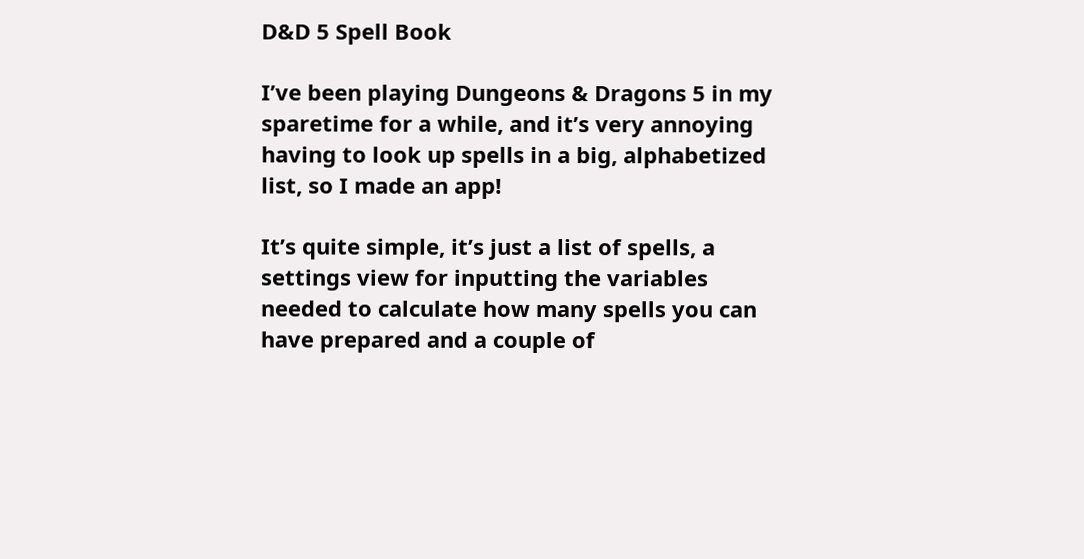D&D 5 Spell Book

I’ve been playing Dungeons & Dragons 5 in my sparetime for a while, and it’s very annoying having to look up spells in a big, alphabetized list, so I made an app!

It’s quite simple, it’s just a list of spells, a settings view for inputting the variables needed to calculate how many spells you can have prepared and a couple of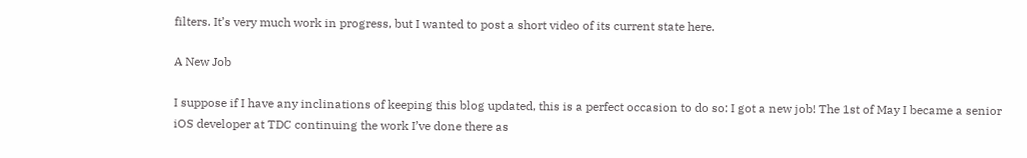filters. It’s very much work in progress, but I wanted to post a short video of its current state here.

A New Job

I suppose if I have any inclinations of keeping this blog updated, this is a perfect occasion to do so: I got a new job! The 1st of May I became a senior iOS developer at TDC continuing the work I’ve done there as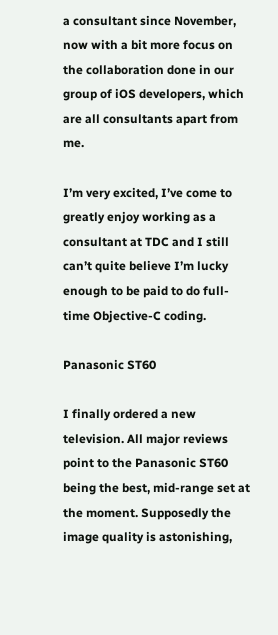a consultant since November, now with a bit more focus on the collaboration done in our group of iOS developers, which are all consultants apart from me.

I’m very excited, I’ve come to greatly enjoy working as a consultant at TDC and I still can’t quite believe I’m lucky enough to be paid to do full-time Objective-C coding.

Panasonic ST60

I finally ordered a new television. All major reviews point to the Panasonic ST60 being the best, mid-range set at the moment. Supposedly the image quality is astonishing,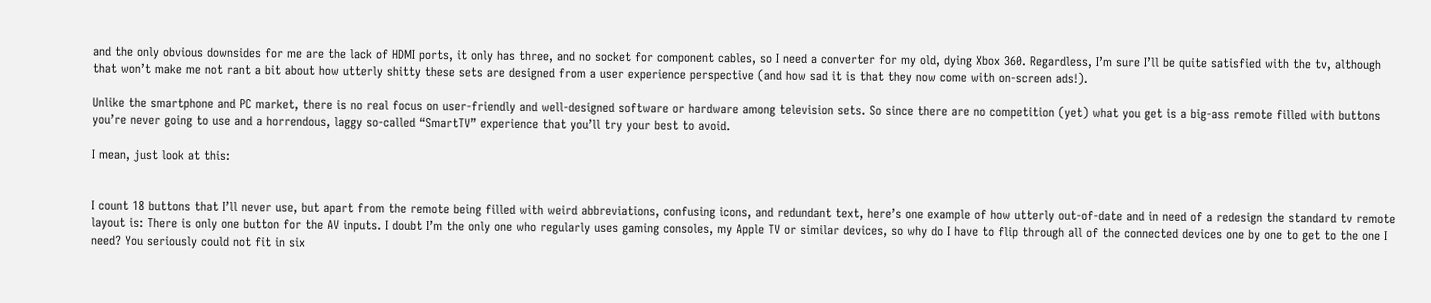and the only obvious downsides for me are the lack of HDMI ports, it only has three, and no socket for component cables, so I need a converter for my old, dying Xbox 360. Regardless, I’m sure I’ll be quite satisfied with the tv, although that won’t make me not rant a bit about how utterly shitty these sets are designed from a user experience perspective (and how sad it is that they now come with on-screen ads!).

Unlike the smartphone and PC market, there is no real focus on user-friendly and well-designed software or hardware among television sets. So since there are no competition (yet) what you get is a big-ass remote filled with buttons you’re never going to use and a horrendous, laggy so-called “SmartTV” experience that you’ll try your best to avoid.

I mean, just look at this:


I count 18 buttons that I’ll never use, but apart from the remote being filled with weird abbreviations, confusing icons, and redundant text, here’s one example of how utterly out-of-date and in need of a redesign the standard tv remote layout is: There is only one button for the AV inputs. I doubt I’m the only one who regularly uses gaming consoles, my Apple TV or similar devices, so why do I have to flip through all of the connected devices one by one to get to the one I need? You seriously could not fit in six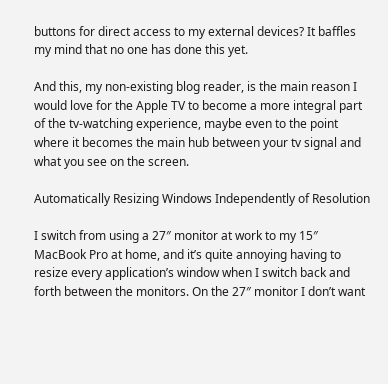buttons for direct access to my external devices? It baffles my mind that no one has done this yet.

And this, my non-existing blog reader, is the main reason I would love for the Apple TV to become a more integral part of the tv-watching experience, maybe even to the point where it becomes the main hub between your tv signal and what you see on the screen.

Automatically Resizing Windows Independently of Resolution

I switch from using a 27″ monitor at work to my 15″ MacBook Pro at home, and it’s quite annoying having to resize every application’s window when I switch back and forth between the monitors. On the 27″ monitor I don’t want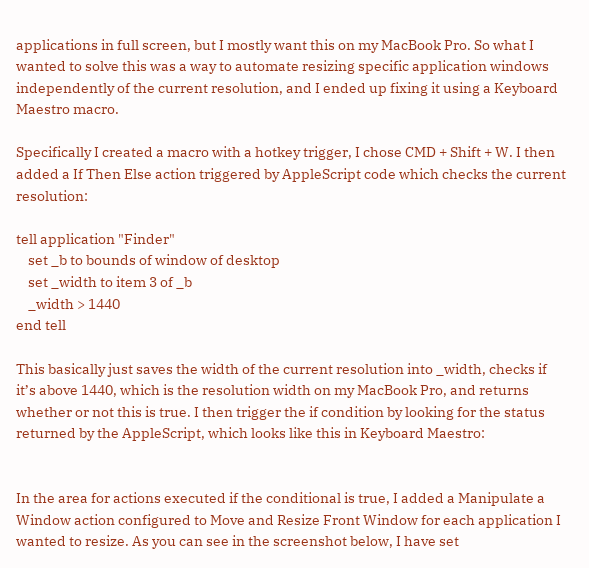applications in full screen, but I mostly want this on my MacBook Pro. So what I wanted to solve this was a way to automate resizing specific application windows independently of the current resolution, and I ended up fixing it using a Keyboard Maestro macro.

Specifically I created a macro with a hotkey trigger, I chose CMD + Shift + W. I then added a If Then Else action triggered by AppleScript code which checks the current resolution:

tell application "Finder"
    set _b to bounds of window of desktop
    set _width to item 3 of _b
    _width > 1440
end tell

This basically just saves the width of the current resolution into _width, checks if it’s above 1440, which is the resolution width on my MacBook Pro, and returns whether or not this is true. I then trigger the if condition by looking for the status returned by the AppleScript, which looks like this in Keyboard Maestro:


In the area for actions executed if the conditional is true, I added a Manipulate a Window action configured to Move and Resize Front Window for each application I wanted to resize. As you can see in the screenshot below, I have set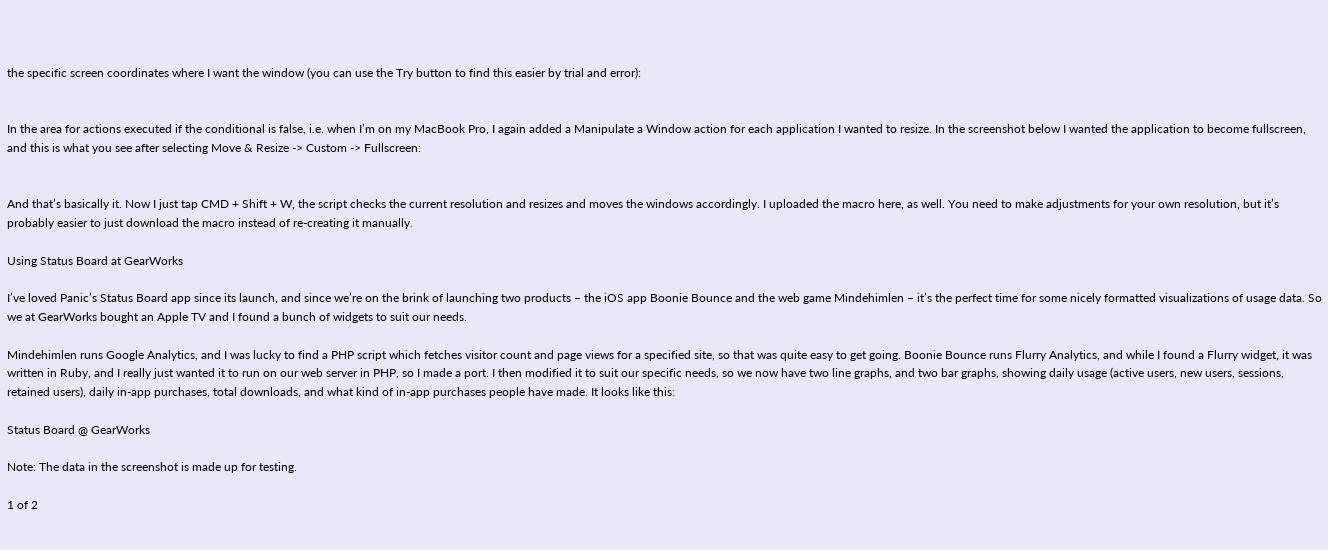the specific screen coordinates where I want the window (you can use the Try button to find this easier by trial and error):


In the area for actions executed if the conditional is false, i.e. when I’m on my MacBook Pro, I again added a Manipulate a Window action for each application I wanted to resize. In the screenshot below I wanted the application to become fullscreen, and this is what you see after selecting Move & Resize -> Custom -> Fullscreen:


And that’s basically it. Now I just tap CMD + Shift + W, the script checks the current resolution and resizes and moves the windows accordingly. I uploaded the macro here, as well. You need to make adjustments for your own resolution, but it’s probably easier to just download the macro instead of re-creating it manually.

Using Status Board at GearWorks

I’ve loved Panic’s Status Board app since its launch, and since we’re on the brink of launching two products – the iOS app Boonie Bounce and the web game Mindehimlen – it’s the perfect time for some nicely formatted visualizations of usage data. So we at GearWorks bought an Apple TV and I found a bunch of widgets to suit our needs.

Mindehimlen runs Google Analytics, and I was lucky to find a PHP script which fetches visitor count and page views for a specified site, so that was quite easy to get going. Boonie Bounce runs Flurry Analytics, and while I found a Flurry widget, it was written in Ruby, and I really just wanted it to run on our web server in PHP, so I made a port. I then modified it to suit our specific needs, so we now have two line graphs, and two bar graphs, showing daily usage (active users, new users, sessions, retained users), daily in-app purchases, total downloads, and what kind of in-app purchases people have made. It looks like this:

Status Board @ GearWorks

Note: The data in the screenshot is made up for testing.

1 of 2